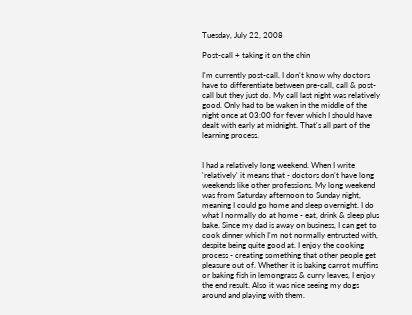Tuesday, July 22, 2008

Post-call + taking it on the chin

I'm currently post-call. I don't know why doctors have to differentiate between pre-call, call & post-call but they just do. My call last night was relatively good. Only had to be waken in the middle of the night once at 03:00 for fever which I should have dealt with early at midnight. That's all part of the learning process.


I had a relatively long weekend. When I write 'relatively' it means that - doctors don't have long weekends like other professions. My long weekend was from Saturday afternoon to Sunday night, meaning I could go home and sleep overnight. I do what I normally do at home - eat, drink & sleep plus bake. Since my dad is away on business, I can get to cook dinner which I'm not normally entrusted with, despite being quite good at. I enjoy the cooking process - creating something that other people get pleasure out of. Whether it is baking carrot muffins or baking fish in lemongrass & curry leaves, I enjoy the end result. Also it was nice seeing my dogs around and playing with them.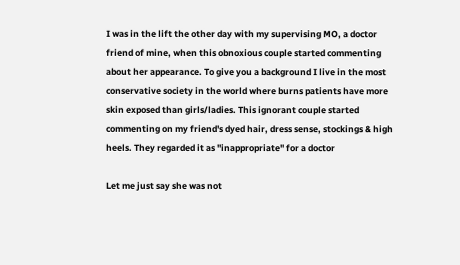I was in the lift the other day with my supervising MO, a doctor friend of mine, when this obnoxious couple started commenting about her appearance. To give you a background I live in the most conservative society in the world where burns patients have more skin exposed than girls/ladies. This ignorant couple started commenting on my friend's dyed hair, dress sense, stockings & high heels. They regarded it as "inappropriate" for a doctor

Let me just say she was not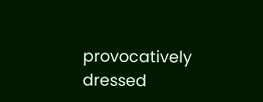provocatively dressed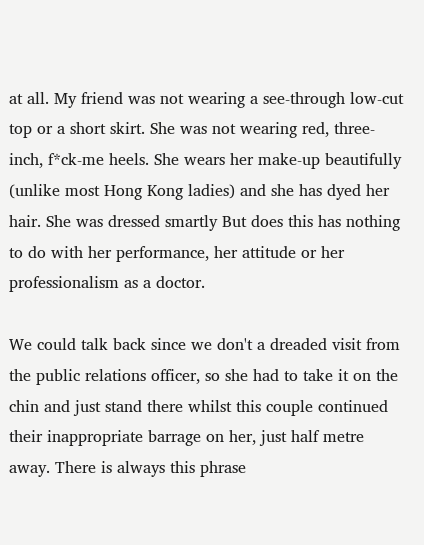at all. My friend was not wearing a see-through low-cut top or a short skirt. She was not wearing red, three-inch, f*ck-me heels. She wears her make-up beautifully (unlike most Hong Kong ladies) and she has dyed her hair. She was dressed smartly But does this has nothing to do with her performance, her attitude or her professionalism as a doctor.

We could talk back since we don't a dreaded visit from the public relations officer, so she had to take it on the chin and just stand there whilst this couple continued their inappropriate barrage on her, just half metre away. There is always this phrase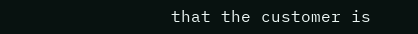that the customer is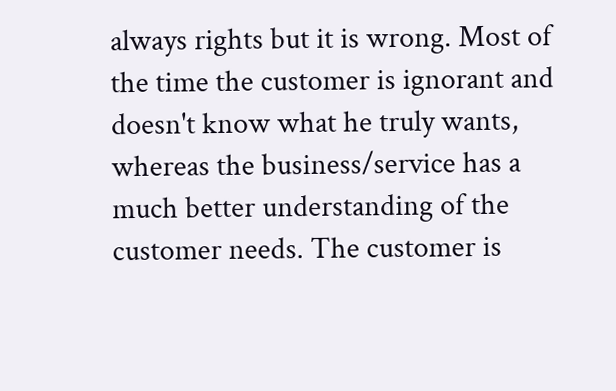always rights but it is wrong. Most of the time the customer is ignorant and doesn't know what he truly wants, whereas the business/service has a much better understanding of the customer needs. The customer is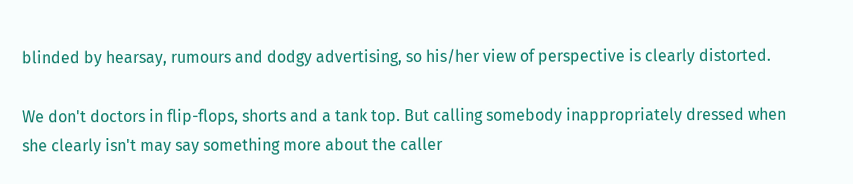blinded by hearsay, rumours and dodgy advertising, so his/her view of perspective is clearly distorted.

We don't doctors in flip-flops, shorts and a tank top. But calling somebody inappropriately dressed when she clearly isn't may say something more about the caller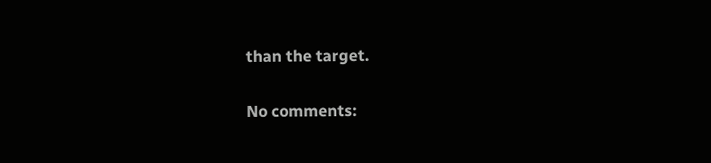than the target.

No comments: